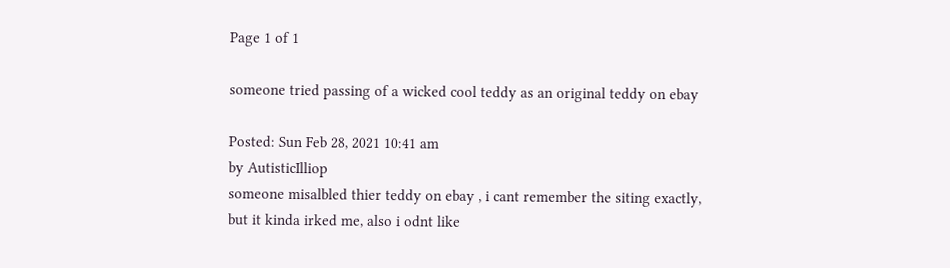Page 1 of 1

someone tried passing of a wicked cool teddy as an original teddy on ebay

Posted: Sun Feb 28, 2021 10:41 am
by AutisticIlliop
someone misalbled thier teddy on ebay , i cant remember the siting exactly, but it kinda irked me, also i odnt like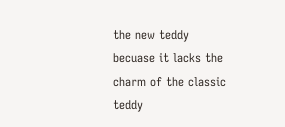the new teddy becuase it lacks the charm of the classic teddy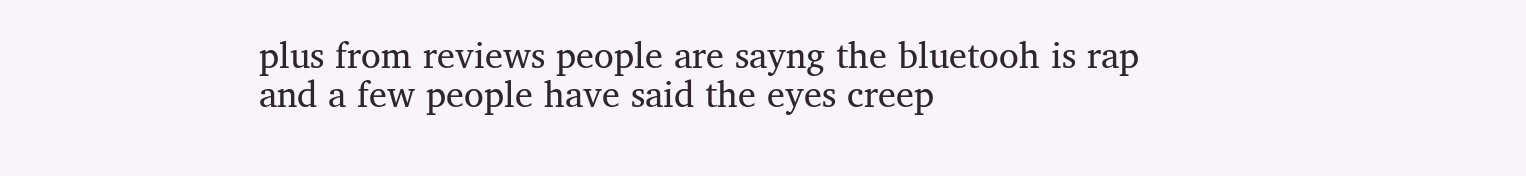plus from reviews people are sayng the bluetooh is rap and a few people have said the eyes creep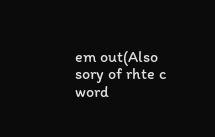em out(Also sory of rhte c word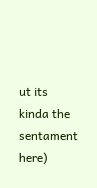ut its kinda the sentament here)